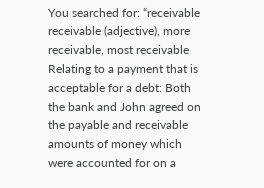You searched for: “receivable
receivable (adjective), more receivable, most receivable
Relating to a payment that is acceptable for a debt: Both the bank and John agreed on the payable and receivable amounts of money which were accounted for on a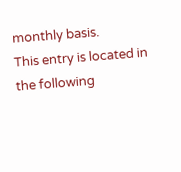monthly basis.
This entry is located in the following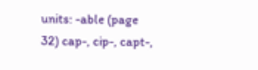units: -able (page 32) cap-, cip-, capt-,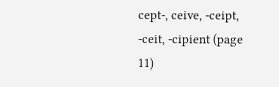cept-, ceive, -ceipt, -ceit, -cipient (page 11)